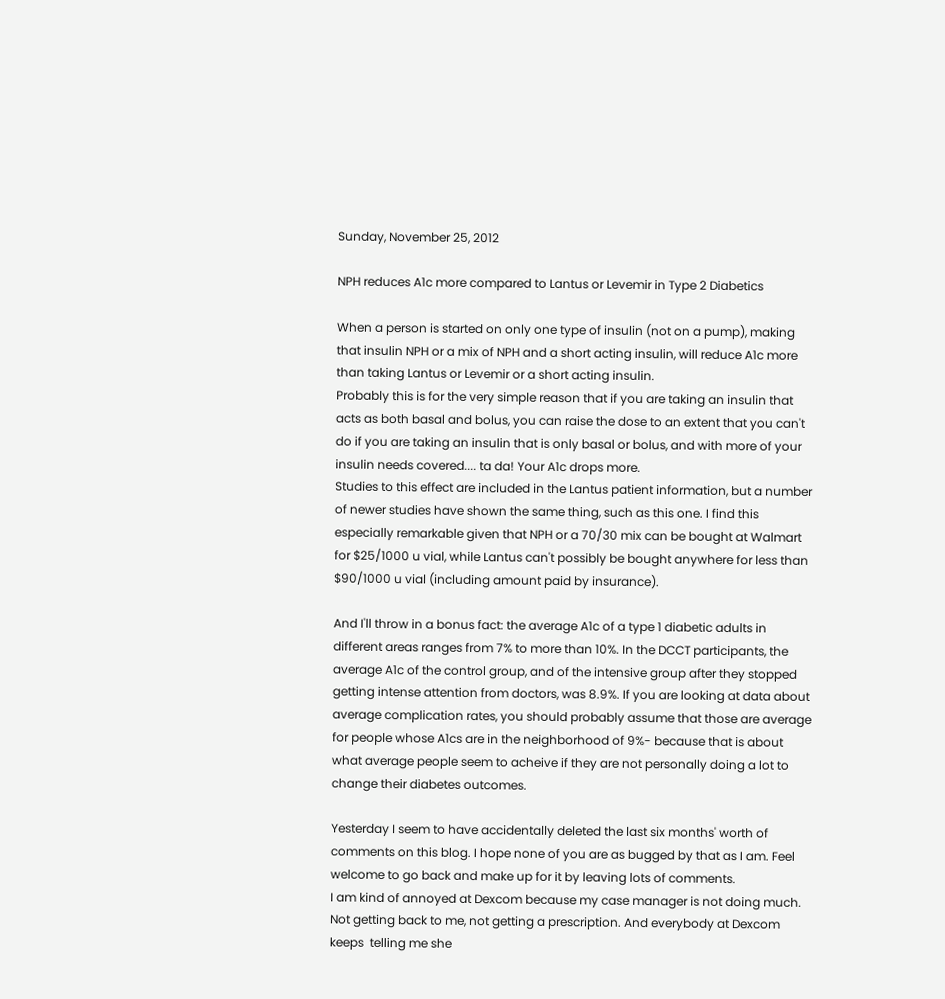Sunday, November 25, 2012

NPH reduces A1c more compared to Lantus or Levemir in Type 2 Diabetics

When a person is started on only one type of insulin (not on a pump), making that insulin NPH or a mix of NPH and a short acting insulin, will reduce A1c more than taking Lantus or Levemir or a short acting insulin.
Probably this is for the very simple reason that if you are taking an insulin that acts as both basal and bolus, you can raise the dose to an extent that you can't do if you are taking an insulin that is only basal or bolus, and with more of your insulin needs covered.... ta da! Your A1c drops more.
Studies to this effect are included in the Lantus patient information, but a number of newer studies have shown the same thing, such as this one. I find this especially remarkable given that NPH or a 70/30 mix can be bought at Walmart for $25/1000 u vial, while Lantus can't possibly be bought anywhere for less than $90/1000 u vial (including amount paid by insurance).

And I'll throw in a bonus fact: the average A1c of a type 1 diabetic adults in different areas ranges from 7% to more than 10%. In the DCCT participants, the average A1c of the control group, and of the intensive group after they stopped getting intense attention from doctors, was 8.9%. If you are looking at data about average complication rates, you should probably assume that those are average for people whose A1cs are in the neighborhood of 9%- because that is about what average people seem to acheive if they are not personally doing a lot to change their diabetes outcomes.

Yesterday I seem to have accidentally deleted the last six months' worth of comments on this blog. I hope none of you are as bugged by that as I am. Feel welcome to go back and make up for it by leaving lots of comments.
I am kind of annoyed at Dexcom because my case manager is not doing much. Not getting back to me, not getting a prescription. And everybody at Dexcom keeps  telling me she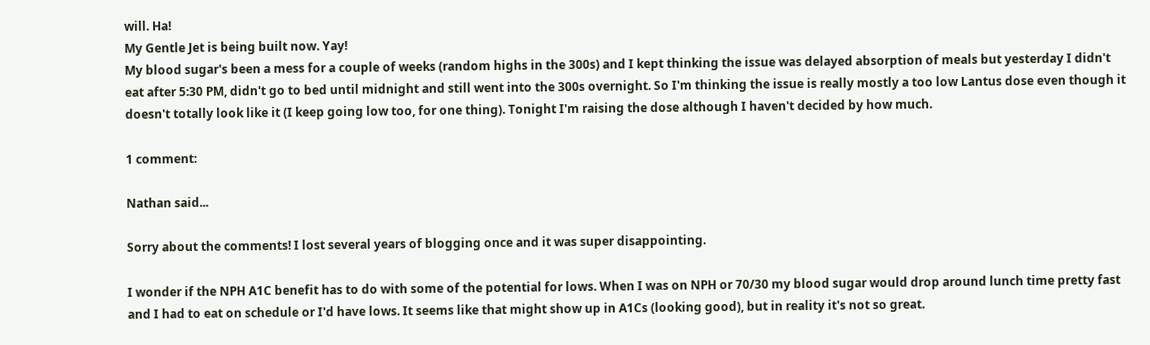will. Ha!
My Gentle Jet is being built now. Yay!
My blood sugar's been a mess for a couple of weeks (random highs in the 300s) and I kept thinking the issue was delayed absorption of meals but yesterday I didn't eat after 5:30 PM, didn't go to bed until midnight and still went into the 300s overnight. So I'm thinking the issue is really mostly a too low Lantus dose even though it doesn't totally look like it (I keep going low too, for one thing). Tonight I'm raising the dose although I haven't decided by how much.

1 comment:

Nathan said...

Sorry about the comments! I lost several years of blogging once and it was super disappointing.

I wonder if the NPH A1C benefit has to do with some of the potential for lows. When I was on NPH or 70/30 my blood sugar would drop around lunch time pretty fast and I had to eat on schedule or I'd have lows. It seems like that might show up in A1Cs (looking good), but in reality it's not so great.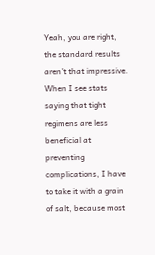Yeah, you are right, the standard results aren't that impressive. When I see stats saying that tight regimens are less beneficial at preventing complications, I have to take it with a grain of salt, because most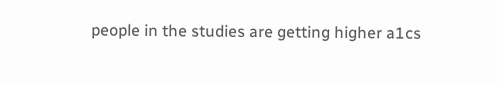people in the studies are getting higher a1cs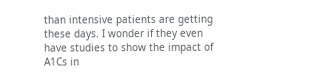than intensive patients are getting these days. I wonder if they even have studies to show the impact of A1Cs in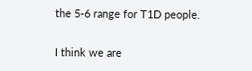the 5-6 range for T1D people.

I think we are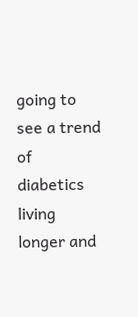going to see a trend of diabetics living longer and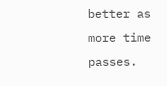better as more time passes.